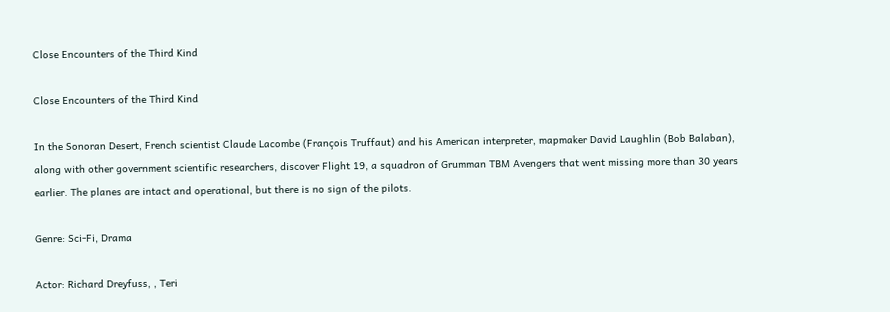Close Encounters of the Third Kind

Close Encounters of the Third Kind

In the Sonoran Desert, French scientist Claude Lacombe (François Truffaut) and his American interpreter, mapmaker David Laughlin (Bob Balaban), along with other government scientific researchers, discover Flight 19, a squadron of Grumman TBM Avengers that went missing more than 30 years earlier. The planes are intact and operational, but there is no sign of the pilots.

Genre: Sci-Fi, Drama

Actor: Richard Dreyfuss, , Teri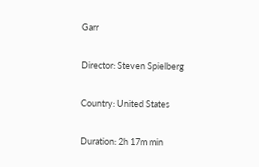Garr

Director: Steven Spielberg

Country: United States

Duration: 2h 17m min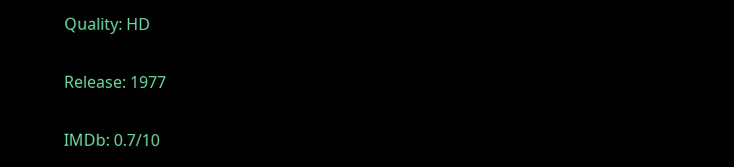Quality: HD

Release: 1977

IMDb: 0.7/10